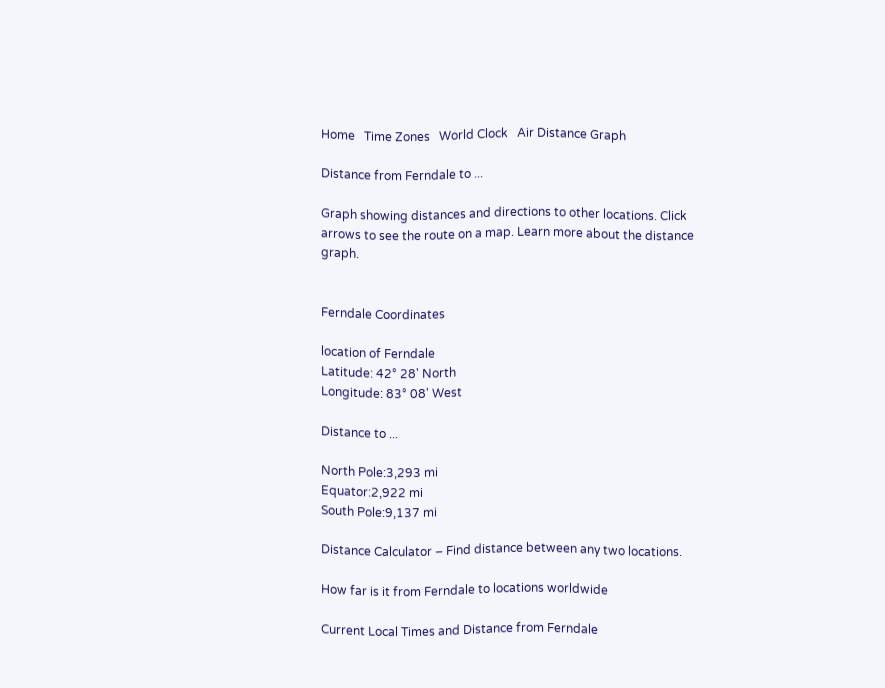Home   Time Zones   World Clock   Air Distance Graph

Distance from Ferndale to ...

Graph showing distances and directions to other locations. Click arrows to see the route on a map. Learn more about the distance graph.


Ferndale Coordinates

location of Ferndale
Latitude: 42° 28' North
Longitude: 83° 08' West

Distance to ...

North Pole:3,293 mi
Equator:2,922 mi
South Pole:9,137 mi

Distance Calculator – Find distance between any two locations.

How far is it from Ferndale to locations worldwide

Current Local Times and Distance from Ferndale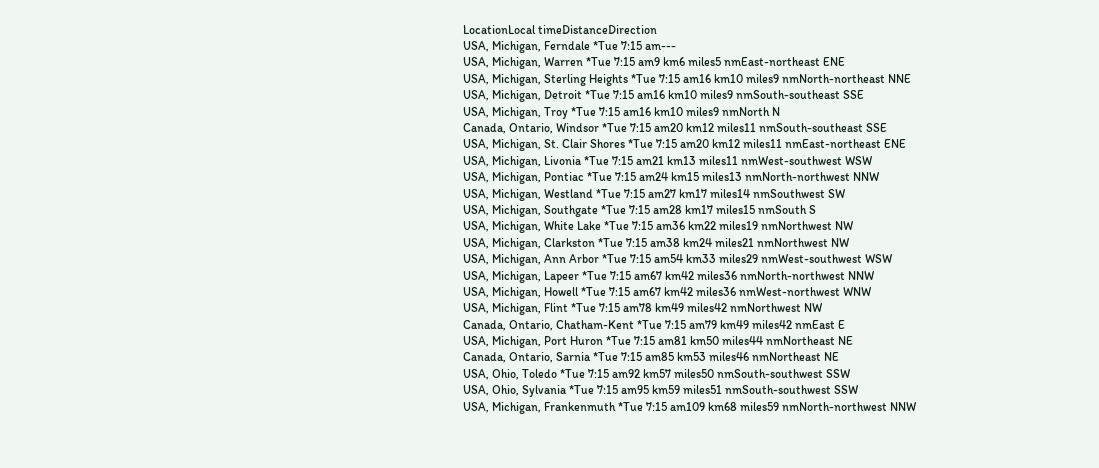LocationLocal timeDistanceDirection
USA, Michigan, Ferndale *Tue 7:15 am---
USA, Michigan, Warren *Tue 7:15 am9 km6 miles5 nmEast-northeast ENE
USA, Michigan, Sterling Heights *Tue 7:15 am16 km10 miles9 nmNorth-northeast NNE
USA, Michigan, Detroit *Tue 7:15 am16 km10 miles9 nmSouth-southeast SSE
USA, Michigan, Troy *Tue 7:15 am16 km10 miles9 nmNorth N
Canada, Ontario, Windsor *Tue 7:15 am20 km12 miles11 nmSouth-southeast SSE
USA, Michigan, St. Clair Shores *Tue 7:15 am20 km12 miles11 nmEast-northeast ENE
USA, Michigan, Livonia *Tue 7:15 am21 km13 miles11 nmWest-southwest WSW
USA, Michigan, Pontiac *Tue 7:15 am24 km15 miles13 nmNorth-northwest NNW
USA, Michigan, Westland *Tue 7:15 am27 km17 miles14 nmSouthwest SW
USA, Michigan, Southgate *Tue 7:15 am28 km17 miles15 nmSouth S
USA, Michigan, White Lake *Tue 7:15 am36 km22 miles19 nmNorthwest NW
USA, Michigan, Clarkston *Tue 7:15 am38 km24 miles21 nmNorthwest NW
USA, Michigan, Ann Arbor *Tue 7:15 am54 km33 miles29 nmWest-southwest WSW
USA, Michigan, Lapeer *Tue 7:15 am67 km42 miles36 nmNorth-northwest NNW
USA, Michigan, Howell *Tue 7:15 am67 km42 miles36 nmWest-northwest WNW
USA, Michigan, Flint *Tue 7:15 am78 km49 miles42 nmNorthwest NW
Canada, Ontario, Chatham-Kent *Tue 7:15 am79 km49 miles42 nmEast E
USA, Michigan, Port Huron *Tue 7:15 am81 km50 miles44 nmNortheast NE
Canada, Ontario, Sarnia *Tue 7:15 am85 km53 miles46 nmNortheast NE
USA, Ohio, Toledo *Tue 7:15 am92 km57 miles50 nmSouth-southwest SSW
USA, Ohio, Sylvania *Tue 7:15 am95 km59 miles51 nmSouth-southwest SSW
USA, Michigan, Frankenmuth *Tue 7:15 am109 km68 miles59 nmNorth-northwest NNW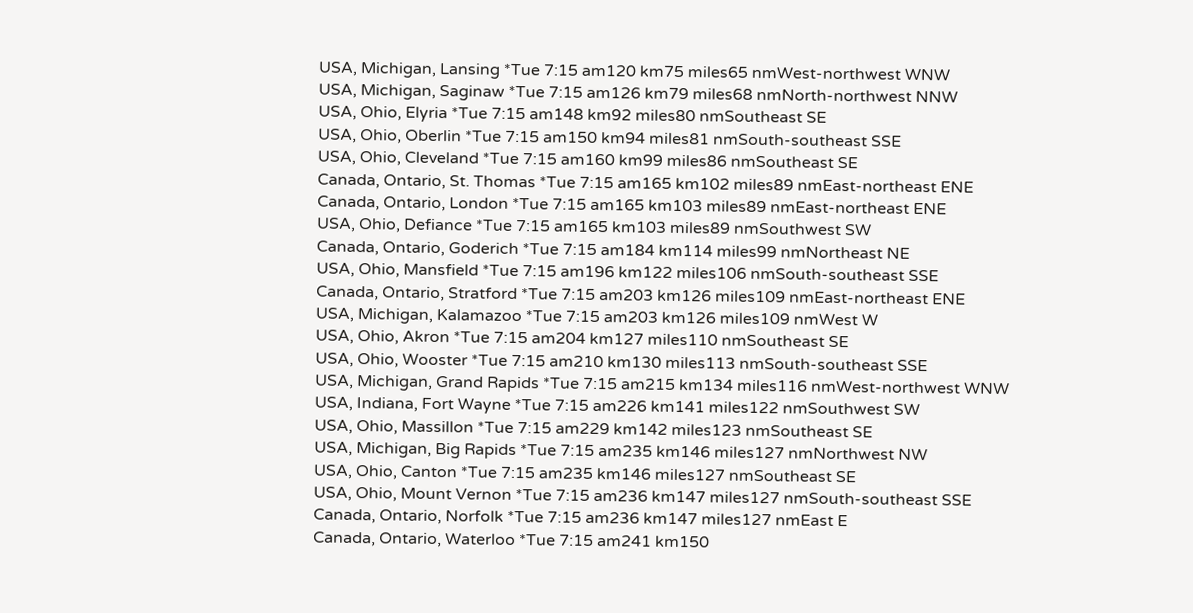USA, Michigan, Lansing *Tue 7:15 am120 km75 miles65 nmWest-northwest WNW
USA, Michigan, Saginaw *Tue 7:15 am126 km79 miles68 nmNorth-northwest NNW
USA, Ohio, Elyria *Tue 7:15 am148 km92 miles80 nmSoutheast SE
USA, Ohio, Oberlin *Tue 7:15 am150 km94 miles81 nmSouth-southeast SSE
USA, Ohio, Cleveland *Tue 7:15 am160 km99 miles86 nmSoutheast SE
Canada, Ontario, St. Thomas *Tue 7:15 am165 km102 miles89 nmEast-northeast ENE
Canada, Ontario, London *Tue 7:15 am165 km103 miles89 nmEast-northeast ENE
USA, Ohio, Defiance *Tue 7:15 am165 km103 miles89 nmSouthwest SW
Canada, Ontario, Goderich *Tue 7:15 am184 km114 miles99 nmNortheast NE
USA, Ohio, Mansfield *Tue 7:15 am196 km122 miles106 nmSouth-southeast SSE
Canada, Ontario, Stratford *Tue 7:15 am203 km126 miles109 nmEast-northeast ENE
USA, Michigan, Kalamazoo *Tue 7:15 am203 km126 miles109 nmWest W
USA, Ohio, Akron *Tue 7:15 am204 km127 miles110 nmSoutheast SE
USA, Ohio, Wooster *Tue 7:15 am210 km130 miles113 nmSouth-southeast SSE
USA, Michigan, Grand Rapids *Tue 7:15 am215 km134 miles116 nmWest-northwest WNW
USA, Indiana, Fort Wayne *Tue 7:15 am226 km141 miles122 nmSouthwest SW
USA, Ohio, Massillon *Tue 7:15 am229 km142 miles123 nmSoutheast SE
USA, Michigan, Big Rapids *Tue 7:15 am235 km146 miles127 nmNorthwest NW
USA, Ohio, Canton *Tue 7:15 am235 km146 miles127 nmSoutheast SE
USA, Ohio, Mount Vernon *Tue 7:15 am236 km147 miles127 nmSouth-southeast SSE
Canada, Ontario, Norfolk *Tue 7:15 am236 km147 miles127 nmEast E
Canada, Ontario, Waterloo *Tue 7:15 am241 km150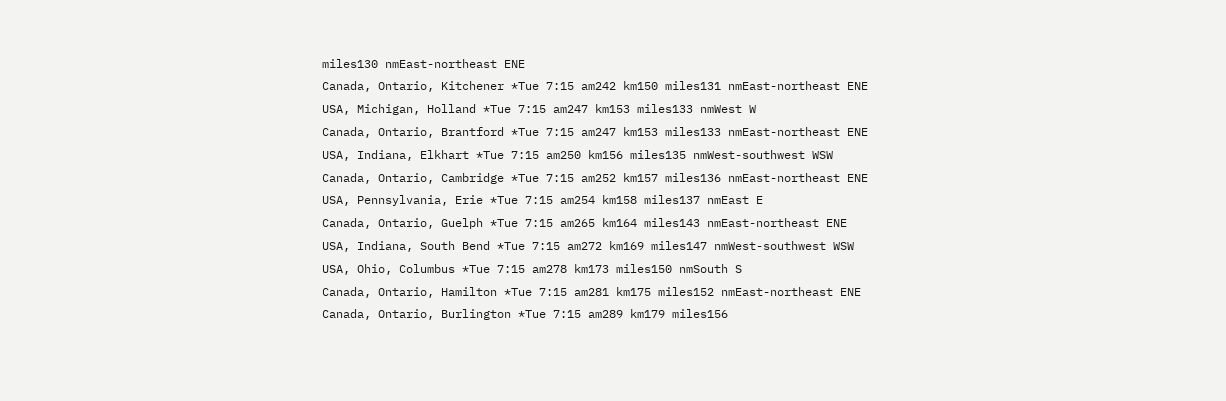miles130 nmEast-northeast ENE
Canada, Ontario, Kitchener *Tue 7:15 am242 km150 miles131 nmEast-northeast ENE
USA, Michigan, Holland *Tue 7:15 am247 km153 miles133 nmWest W
Canada, Ontario, Brantford *Tue 7:15 am247 km153 miles133 nmEast-northeast ENE
USA, Indiana, Elkhart *Tue 7:15 am250 km156 miles135 nmWest-southwest WSW
Canada, Ontario, Cambridge *Tue 7:15 am252 km157 miles136 nmEast-northeast ENE
USA, Pennsylvania, Erie *Tue 7:15 am254 km158 miles137 nmEast E
Canada, Ontario, Guelph *Tue 7:15 am265 km164 miles143 nmEast-northeast ENE
USA, Indiana, South Bend *Tue 7:15 am272 km169 miles147 nmWest-southwest WSW
USA, Ohio, Columbus *Tue 7:15 am278 km173 miles150 nmSouth S
Canada, Ontario, Hamilton *Tue 7:15 am281 km175 miles152 nmEast-northeast ENE
Canada, Ontario, Burlington *Tue 7:15 am289 km179 miles156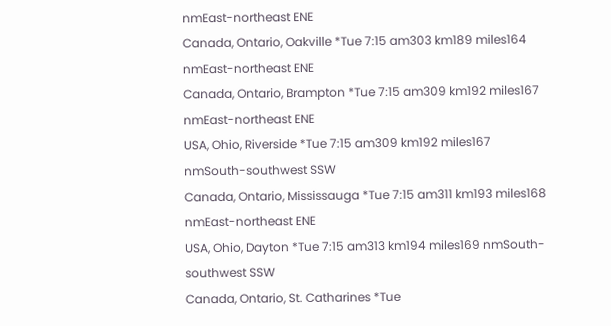nmEast-northeast ENE
Canada, Ontario, Oakville *Tue 7:15 am303 km189 miles164 nmEast-northeast ENE
Canada, Ontario, Brampton *Tue 7:15 am309 km192 miles167 nmEast-northeast ENE
USA, Ohio, Riverside *Tue 7:15 am309 km192 miles167 nmSouth-southwest SSW
Canada, Ontario, Mississauga *Tue 7:15 am311 km193 miles168 nmEast-northeast ENE
USA, Ohio, Dayton *Tue 7:15 am313 km194 miles169 nmSouth-southwest SSW
Canada, Ontario, St. Catharines *Tue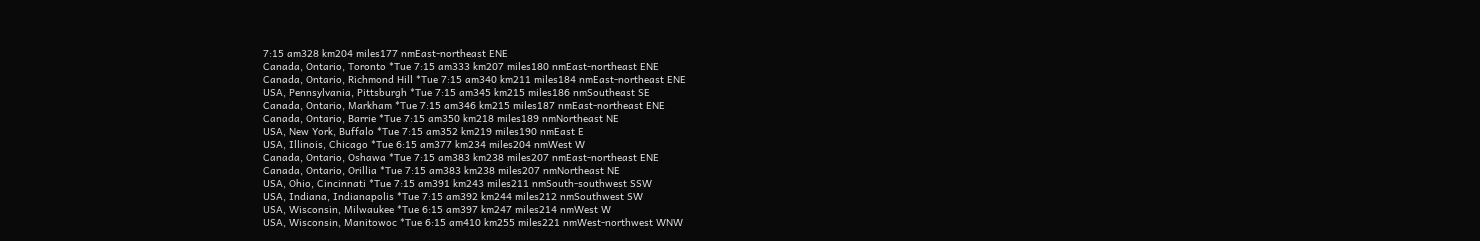7:15 am328 km204 miles177 nmEast-northeast ENE
Canada, Ontario, Toronto *Tue 7:15 am333 km207 miles180 nmEast-northeast ENE
Canada, Ontario, Richmond Hill *Tue 7:15 am340 km211 miles184 nmEast-northeast ENE
USA, Pennsylvania, Pittsburgh *Tue 7:15 am345 km215 miles186 nmSoutheast SE
Canada, Ontario, Markham *Tue 7:15 am346 km215 miles187 nmEast-northeast ENE
Canada, Ontario, Barrie *Tue 7:15 am350 km218 miles189 nmNortheast NE
USA, New York, Buffalo *Tue 7:15 am352 km219 miles190 nmEast E
USA, Illinois, Chicago *Tue 6:15 am377 km234 miles204 nmWest W
Canada, Ontario, Oshawa *Tue 7:15 am383 km238 miles207 nmEast-northeast ENE
Canada, Ontario, Orillia *Tue 7:15 am383 km238 miles207 nmNortheast NE
USA, Ohio, Cincinnati *Tue 7:15 am391 km243 miles211 nmSouth-southwest SSW
USA, Indiana, Indianapolis *Tue 7:15 am392 km244 miles212 nmSouthwest SW
USA, Wisconsin, Milwaukee *Tue 6:15 am397 km247 miles214 nmWest W
USA, Wisconsin, Manitowoc *Tue 6:15 am410 km255 miles221 nmWest-northwest WNW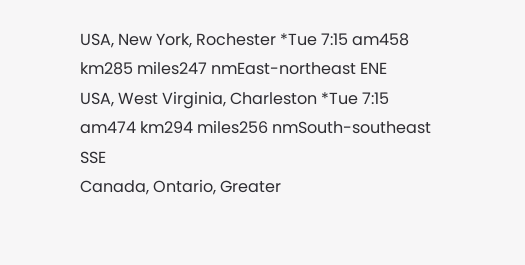USA, New York, Rochester *Tue 7:15 am458 km285 miles247 nmEast-northeast ENE
USA, West Virginia, Charleston *Tue 7:15 am474 km294 miles256 nmSouth-southeast SSE
Canada, Ontario, Greater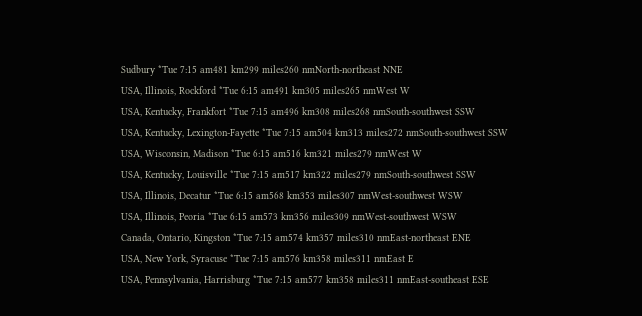Sudbury *Tue 7:15 am481 km299 miles260 nmNorth-northeast NNE
USA, Illinois, Rockford *Tue 6:15 am491 km305 miles265 nmWest W
USA, Kentucky, Frankfort *Tue 7:15 am496 km308 miles268 nmSouth-southwest SSW
USA, Kentucky, Lexington-Fayette *Tue 7:15 am504 km313 miles272 nmSouth-southwest SSW
USA, Wisconsin, Madison *Tue 6:15 am516 km321 miles279 nmWest W
USA, Kentucky, Louisville *Tue 7:15 am517 km322 miles279 nmSouth-southwest SSW
USA, Illinois, Decatur *Tue 6:15 am568 km353 miles307 nmWest-southwest WSW
USA, Illinois, Peoria *Tue 6:15 am573 km356 miles309 nmWest-southwest WSW
Canada, Ontario, Kingston *Tue 7:15 am574 km357 miles310 nmEast-northeast ENE
USA, New York, Syracuse *Tue 7:15 am576 km358 miles311 nmEast E
USA, Pennsylvania, Harrisburg *Tue 7:15 am577 km358 miles311 nmEast-southeast ESE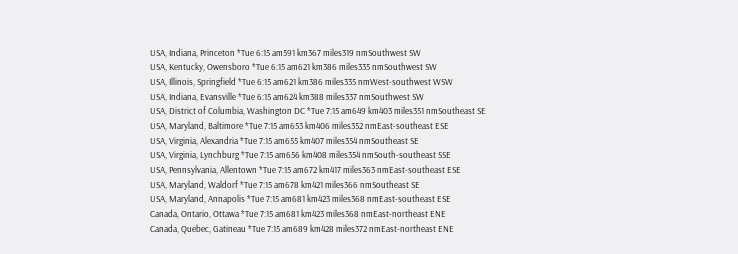USA, Indiana, Princeton *Tue 6:15 am591 km367 miles319 nmSouthwest SW
USA, Kentucky, Owensboro *Tue 6:15 am621 km386 miles335 nmSouthwest SW
USA, Illinois, Springfield *Tue 6:15 am621 km386 miles335 nmWest-southwest WSW
USA, Indiana, Evansville *Tue 6:15 am624 km388 miles337 nmSouthwest SW
USA, District of Columbia, Washington DC *Tue 7:15 am649 km403 miles351 nmSoutheast SE
USA, Maryland, Baltimore *Tue 7:15 am653 km406 miles352 nmEast-southeast ESE
USA, Virginia, Alexandria *Tue 7:15 am655 km407 miles354 nmSoutheast SE
USA, Virginia, Lynchburg *Tue 7:15 am656 km408 miles354 nmSouth-southeast SSE
USA, Pennsylvania, Allentown *Tue 7:15 am672 km417 miles363 nmEast-southeast ESE
USA, Maryland, Waldorf *Tue 7:15 am678 km421 miles366 nmSoutheast SE
USA, Maryland, Annapolis *Tue 7:15 am681 km423 miles368 nmEast-southeast ESE
Canada, Ontario, Ottawa *Tue 7:15 am681 km423 miles368 nmEast-northeast ENE
Canada, Quebec, Gatineau *Tue 7:15 am689 km428 miles372 nmEast-northeast ENE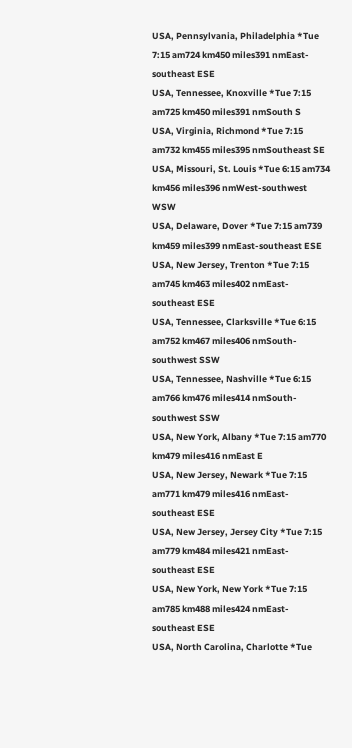USA, Pennsylvania, Philadelphia *Tue 7:15 am724 km450 miles391 nmEast-southeast ESE
USA, Tennessee, Knoxville *Tue 7:15 am725 km450 miles391 nmSouth S
USA, Virginia, Richmond *Tue 7:15 am732 km455 miles395 nmSoutheast SE
USA, Missouri, St. Louis *Tue 6:15 am734 km456 miles396 nmWest-southwest WSW
USA, Delaware, Dover *Tue 7:15 am739 km459 miles399 nmEast-southeast ESE
USA, New Jersey, Trenton *Tue 7:15 am745 km463 miles402 nmEast-southeast ESE
USA, Tennessee, Clarksville *Tue 6:15 am752 km467 miles406 nmSouth-southwest SSW
USA, Tennessee, Nashville *Tue 6:15 am766 km476 miles414 nmSouth-southwest SSW
USA, New York, Albany *Tue 7:15 am770 km479 miles416 nmEast E
USA, New Jersey, Newark *Tue 7:15 am771 km479 miles416 nmEast-southeast ESE
USA, New Jersey, Jersey City *Tue 7:15 am779 km484 miles421 nmEast-southeast ESE
USA, New York, New York *Tue 7:15 am785 km488 miles424 nmEast-southeast ESE
USA, North Carolina, Charlotte *Tue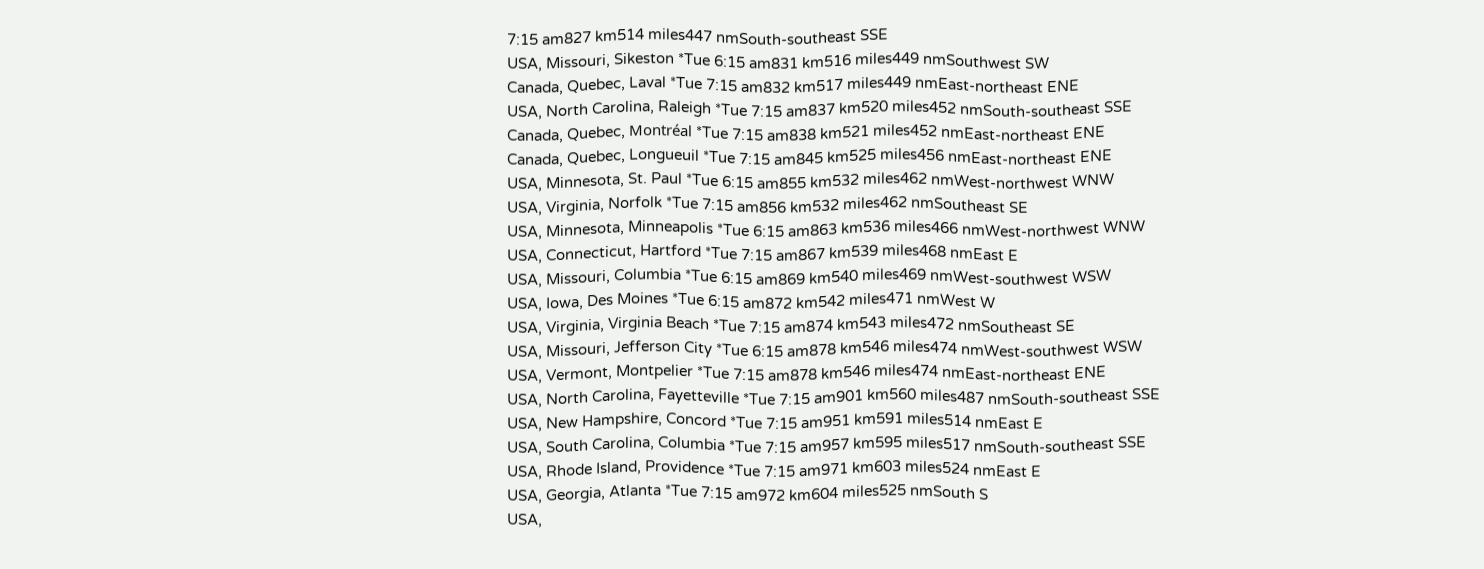7:15 am827 km514 miles447 nmSouth-southeast SSE
USA, Missouri, Sikeston *Tue 6:15 am831 km516 miles449 nmSouthwest SW
Canada, Quebec, Laval *Tue 7:15 am832 km517 miles449 nmEast-northeast ENE
USA, North Carolina, Raleigh *Tue 7:15 am837 km520 miles452 nmSouth-southeast SSE
Canada, Quebec, Montréal *Tue 7:15 am838 km521 miles452 nmEast-northeast ENE
Canada, Quebec, Longueuil *Tue 7:15 am845 km525 miles456 nmEast-northeast ENE
USA, Minnesota, St. Paul *Tue 6:15 am855 km532 miles462 nmWest-northwest WNW
USA, Virginia, Norfolk *Tue 7:15 am856 km532 miles462 nmSoutheast SE
USA, Minnesota, Minneapolis *Tue 6:15 am863 km536 miles466 nmWest-northwest WNW
USA, Connecticut, Hartford *Tue 7:15 am867 km539 miles468 nmEast E
USA, Missouri, Columbia *Tue 6:15 am869 km540 miles469 nmWest-southwest WSW
USA, Iowa, Des Moines *Tue 6:15 am872 km542 miles471 nmWest W
USA, Virginia, Virginia Beach *Tue 7:15 am874 km543 miles472 nmSoutheast SE
USA, Missouri, Jefferson City *Tue 6:15 am878 km546 miles474 nmWest-southwest WSW
USA, Vermont, Montpelier *Tue 7:15 am878 km546 miles474 nmEast-northeast ENE
USA, North Carolina, Fayetteville *Tue 7:15 am901 km560 miles487 nmSouth-southeast SSE
USA, New Hampshire, Concord *Tue 7:15 am951 km591 miles514 nmEast E
USA, South Carolina, Columbia *Tue 7:15 am957 km595 miles517 nmSouth-southeast SSE
USA, Rhode Island, Providence *Tue 7:15 am971 km603 miles524 nmEast E
USA, Georgia, Atlanta *Tue 7:15 am972 km604 miles525 nmSouth S
USA,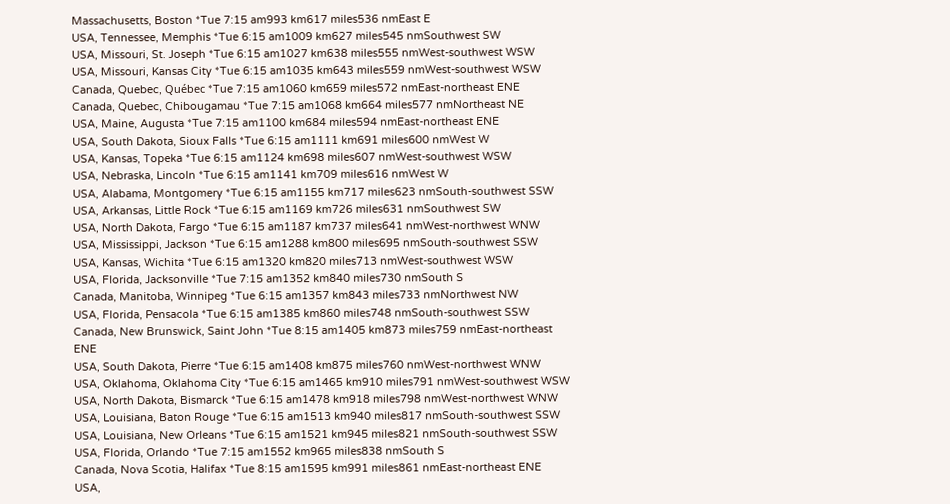Massachusetts, Boston *Tue 7:15 am993 km617 miles536 nmEast E
USA, Tennessee, Memphis *Tue 6:15 am1009 km627 miles545 nmSouthwest SW
USA, Missouri, St. Joseph *Tue 6:15 am1027 km638 miles555 nmWest-southwest WSW
USA, Missouri, Kansas City *Tue 6:15 am1035 km643 miles559 nmWest-southwest WSW
Canada, Quebec, Québec *Tue 7:15 am1060 km659 miles572 nmEast-northeast ENE
Canada, Quebec, Chibougamau *Tue 7:15 am1068 km664 miles577 nmNortheast NE
USA, Maine, Augusta *Tue 7:15 am1100 km684 miles594 nmEast-northeast ENE
USA, South Dakota, Sioux Falls *Tue 6:15 am1111 km691 miles600 nmWest W
USA, Kansas, Topeka *Tue 6:15 am1124 km698 miles607 nmWest-southwest WSW
USA, Nebraska, Lincoln *Tue 6:15 am1141 km709 miles616 nmWest W
USA, Alabama, Montgomery *Tue 6:15 am1155 km717 miles623 nmSouth-southwest SSW
USA, Arkansas, Little Rock *Tue 6:15 am1169 km726 miles631 nmSouthwest SW
USA, North Dakota, Fargo *Tue 6:15 am1187 km737 miles641 nmWest-northwest WNW
USA, Mississippi, Jackson *Tue 6:15 am1288 km800 miles695 nmSouth-southwest SSW
USA, Kansas, Wichita *Tue 6:15 am1320 km820 miles713 nmWest-southwest WSW
USA, Florida, Jacksonville *Tue 7:15 am1352 km840 miles730 nmSouth S
Canada, Manitoba, Winnipeg *Tue 6:15 am1357 km843 miles733 nmNorthwest NW
USA, Florida, Pensacola *Tue 6:15 am1385 km860 miles748 nmSouth-southwest SSW
Canada, New Brunswick, Saint John *Tue 8:15 am1405 km873 miles759 nmEast-northeast ENE
USA, South Dakota, Pierre *Tue 6:15 am1408 km875 miles760 nmWest-northwest WNW
USA, Oklahoma, Oklahoma City *Tue 6:15 am1465 km910 miles791 nmWest-southwest WSW
USA, North Dakota, Bismarck *Tue 6:15 am1478 km918 miles798 nmWest-northwest WNW
USA, Louisiana, Baton Rouge *Tue 6:15 am1513 km940 miles817 nmSouth-southwest SSW
USA, Louisiana, New Orleans *Tue 6:15 am1521 km945 miles821 nmSouth-southwest SSW
USA, Florida, Orlando *Tue 7:15 am1552 km965 miles838 nmSouth S
Canada, Nova Scotia, Halifax *Tue 8:15 am1595 km991 miles861 nmEast-northeast ENE
USA,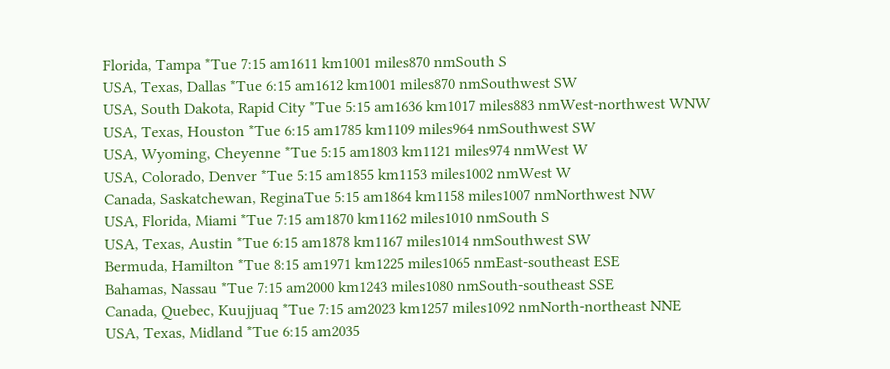Florida, Tampa *Tue 7:15 am1611 km1001 miles870 nmSouth S
USA, Texas, Dallas *Tue 6:15 am1612 km1001 miles870 nmSouthwest SW
USA, South Dakota, Rapid City *Tue 5:15 am1636 km1017 miles883 nmWest-northwest WNW
USA, Texas, Houston *Tue 6:15 am1785 km1109 miles964 nmSouthwest SW
USA, Wyoming, Cheyenne *Tue 5:15 am1803 km1121 miles974 nmWest W
USA, Colorado, Denver *Tue 5:15 am1855 km1153 miles1002 nmWest W
Canada, Saskatchewan, ReginaTue 5:15 am1864 km1158 miles1007 nmNorthwest NW
USA, Florida, Miami *Tue 7:15 am1870 km1162 miles1010 nmSouth S
USA, Texas, Austin *Tue 6:15 am1878 km1167 miles1014 nmSouthwest SW
Bermuda, Hamilton *Tue 8:15 am1971 km1225 miles1065 nmEast-southeast ESE
Bahamas, Nassau *Tue 7:15 am2000 km1243 miles1080 nmSouth-southeast SSE
Canada, Quebec, Kuujjuaq *Tue 7:15 am2023 km1257 miles1092 nmNorth-northeast NNE
USA, Texas, Midland *Tue 6:15 am2035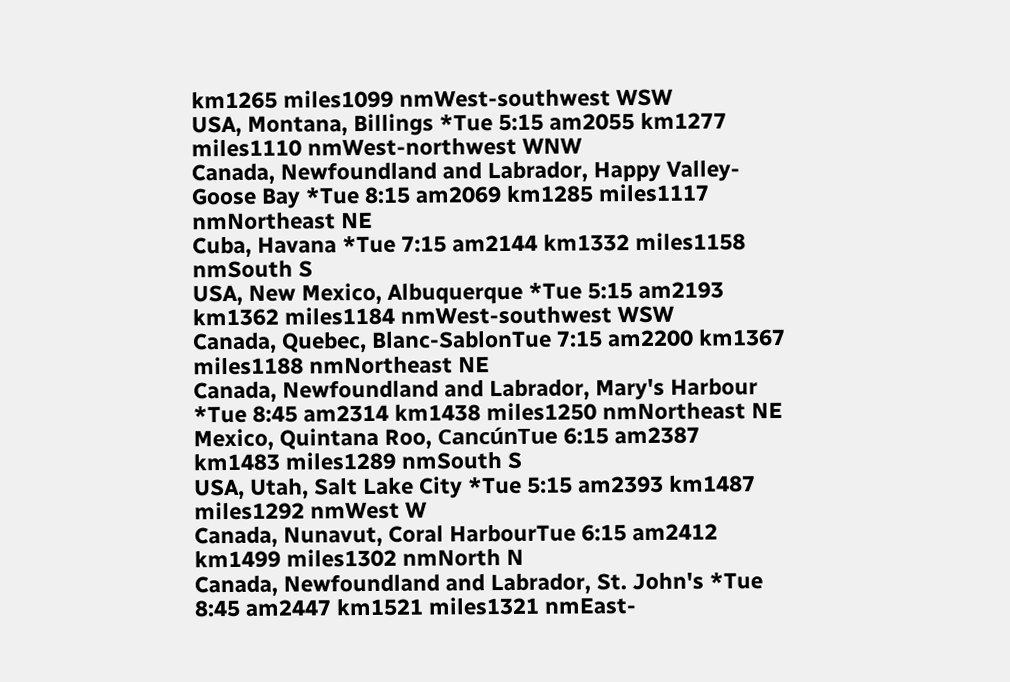km1265 miles1099 nmWest-southwest WSW
USA, Montana, Billings *Tue 5:15 am2055 km1277 miles1110 nmWest-northwest WNW
Canada, Newfoundland and Labrador, Happy Valley-Goose Bay *Tue 8:15 am2069 km1285 miles1117 nmNortheast NE
Cuba, Havana *Tue 7:15 am2144 km1332 miles1158 nmSouth S
USA, New Mexico, Albuquerque *Tue 5:15 am2193 km1362 miles1184 nmWest-southwest WSW
Canada, Quebec, Blanc-SablonTue 7:15 am2200 km1367 miles1188 nmNortheast NE
Canada, Newfoundland and Labrador, Mary's Harbour *Tue 8:45 am2314 km1438 miles1250 nmNortheast NE
Mexico, Quintana Roo, CancúnTue 6:15 am2387 km1483 miles1289 nmSouth S
USA, Utah, Salt Lake City *Tue 5:15 am2393 km1487 miles1292 nmWest W
Canada, Nunavut, Coral HarbourTue 6:15 am2412 km1499 miles1302 nmNorth N
Canada, Newfoundland and Labrador, St. John's *Tue 8:45 am2447 km1521 miles1321 nmEast-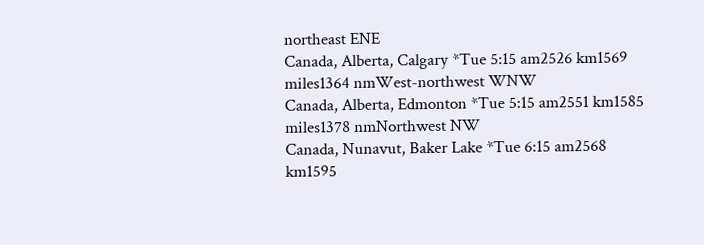northeast ENE
Canada, Alberta, Calgary *Tue 5:15 am2526 km1569 miles1364 nmWest-northwest WNW
Canada, Alberta, Edmonton *Tue 5:15 am2551 km1585 miles1378 nmNorthwest NW
Canada, Nunavut, Baker Lake *Tue 6:15 am2568 km1595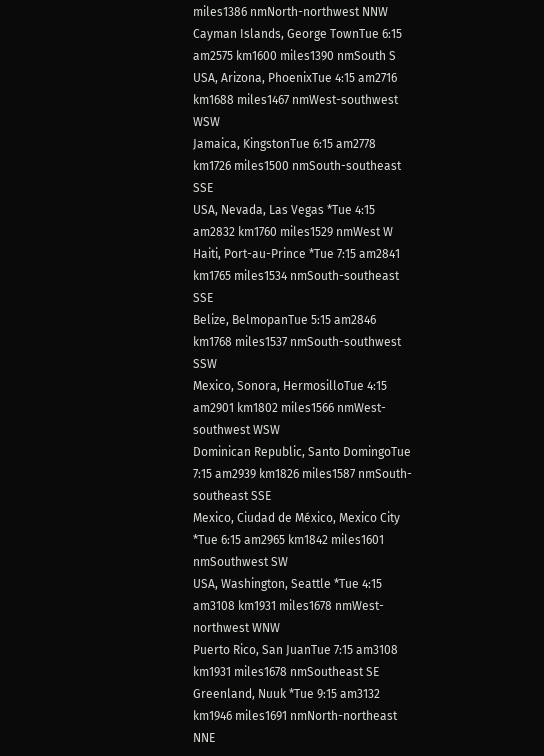miles1386 nmNorth-northwest NNW
Cayman Islands, George TownTue 6:15 am2575 km1600 miles1390 nmSouth S
USA, Arizona, PhoenixTue 4:15 am2716 km1688 miles1467 nmWest-southwest WSW
Jamaica, KingstonTue 6:15 am2778 km1726 miles1500 nmSouth-southeast SSE
USA, Nevada, Las Vegas *Tue 4:15 am2832 km1760 miles1529 nmWest W
Haiti, Port-au-Prince *Tue 7:15 am2841 km1765 miles1534 nmSouth-southeast SSE
Belize, BelmopanTue 5:15 am2846 km1768 miles1537 nmSouth-southwest SSW
Mexico, Sonora, HermosilloTue 4:15 am2901 km1802 miles1566 nmWest-southwest WSW
Dominican Republic, Santo DomingoTue 7:15 am2939 km1826 miles1587 nmSouth-southeast SSE
Mexico, Ciudad de México, Mexico City *Tue 6:15 am2965 km1842 miles1601 nmSouthwest SW
USA, Washington, Seattle *Tue 4:15 am3108 km1931 miles1678 nmWest-northwest WNW
Puerto Rico, San JuanTue 7:15 am3108 km1931 miles1678 nmSoutheast SE
Greenland, Nuuk *Tue 9:15 am3132 km1946 miles1691 nmNorth-northeast NNE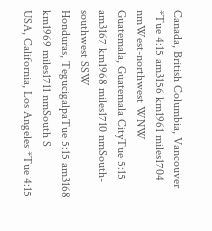Canada, British Columbia, Vancouver *Tue 4:15 am3156 km1961 miles1704 nmWest-northwest WNW
Guatemala, Guatemala CityTue 5:15 am3167 km1968 miles1710 nmSouth-southwest SSW
Honduras, TegucigalpaTue 5:15 am3168 km1969 miles1711 nmSouth S
USA, California, Los Angeles *Tue 4:15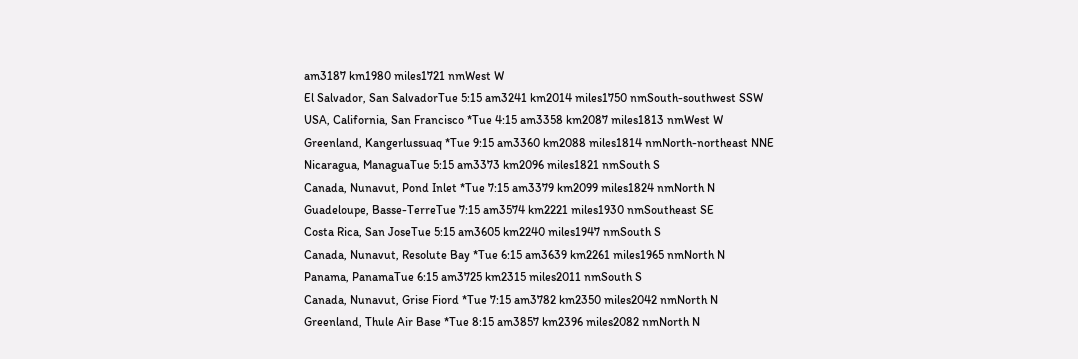am3187 km1980 miles1721 nmWest W
El Salvador, San SalvadorTue 5:15 am3241 km2014 miles1750 nmSouth-southwest SSW
USA, California, San Francisco *Tue 4:15 am3358 km2087 miles1813 nmWest W
Greenland, Kangerlussuaq *Tue 9:15 am3360 km2088 miles1814 nmNorth-northeast NNE
Nicaragua, ManaguaTue 5:15 am3373 km2096 miles1821 nmSouth S
Canada, Nunavut, Pond Inlet *Tue 7:15 am3379 km2099 miles1824 nmNorth N
Guadeloupe, Basse-TerreTue 7:15 am3574 km2221 miles1930 nmSoutheast SE
Costa Rica, San JoseTue 5:15 am3605 km2240 miles1947 nmSouth S
Canada, Nunavut, Resolute Bay *Tue 6:15 am3639 km2261 miles1965 nmNorth N
Panama, PanamaTue 6:15 am3725 km2315 miles2011 nmSouth S
Canada, Nunavut, Grise Fiord *Tue 7:15 am3782 km2350 miles2042 nmNorth N
Greenland, Thule Air Base *Tue 8:15 am3857 km2396 miles2082 nmNorth N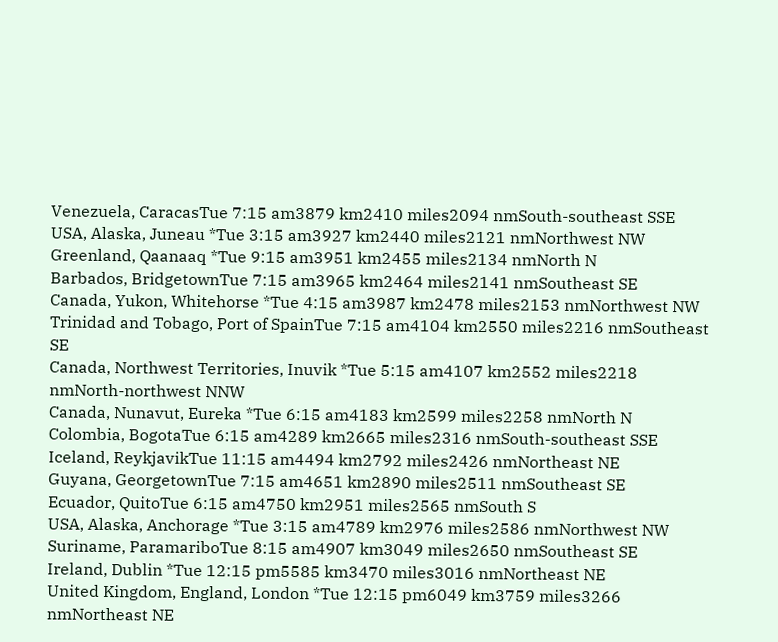Venezuela, CaracasTue 7:15 am3879 km2410 miles2094 nmSouth-southeast SSE
USA, Alaska, Juneau *Tue 3:15 am3927 km2440 miles2121 nmNorthwest NW
Greenland, Qaanaaq *Tue 9:15 am3951 km2455 miles2134 nmNorth N
Barbados, BridgetownTue 7:15 am3965 km2464 miles2141 nmSoutheast SE
Canada, Yukon, Whitehorse *Tue 4:15 am3987 km2478 miles2153 nmNorthwest NW
Trinidad and Tobago, Port of SpainTue 7:15 am4104 km2550 miles2216 nmSoutheast SE
Canada, Northwest Territories, Inuvik *Tue 5:15 am4107 km2552 miles2218 nmNorth-northwest NNW
Canada, Nunavut, Eureka *Tue 6:15 am4183 km2599 miles2258 nmNorth N
Colombia, BogotaTue 6:15 am4289 km2665 miles2316 nmSouth-southeast SSE
Iceland, ReykjavikTue 11:15 am4494 km2792 miles2426 nmNortheast NE
Guyana, GeorgetownTue 7:15 am4651 km2890 miles2511 nmSoutheast SE
Ecuador, QuitoTue 6:15 am4750 km2951 miles2565 nmSouth S
USA, Alaska, Anchorage *Tue 3:15 am4789 km2976 miles2586 nmNorthwest NW
Suriname, ParamariboTue 8:15 am4907 km3049 miles2650 nmSoutheast SE
Ireland, Dublin *Tue 12:15 pm5585 km3470 miles3016 nmNortheast NE
United Kingdom, England, London *Tue 12:15 pm6049 km3759 miles3266 nmNortheast NE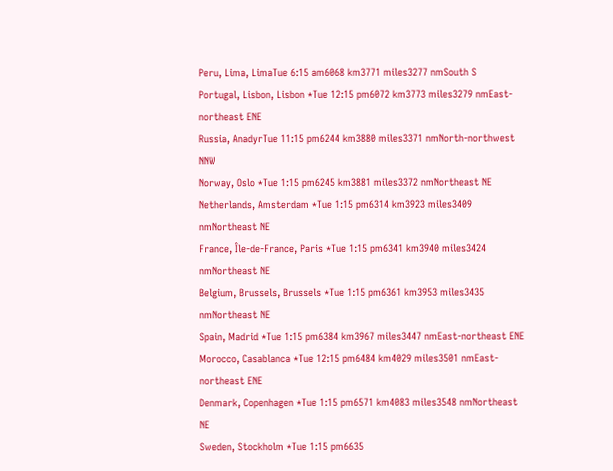Peru, Lima, LimaTue 6:15 am6068 km3771 miles3277 nmSouth S
Portugal, Lisbon, Lisbon *Tue 12:15 pm6072 km3773 miles3279 nmEast-northeast ENE
Russia, AnadyrTue 11:15 pm6244 km3880 miles3371 nmNorth-northwest NNW
Norway, Oslo *Tue 1:15 pm6245 km3881 miles3372 nmNortheast NE
Netherlands, Amsterdam *Tue 1:15 pm6314 km3923 miles3409 nmNortheast NE
France, Île-de-France, Paris *Tue 1:15 pm6341 km3940 miles3424 nmNortheast NE
Belgium, Brussels, Brussels *Tue 1:15 pm6361 km3953 miles3435 nmNortheast NE
Spain, Madrid *Tue 1:15 pm6384 km3967 miles3447 nmEast-northeast ENE
Morocco, Casablanca *Tue 12:15 pm6484 km4029 miles3501 nmEast-northeast ENE
Denmark, Copenhagen *Tue 1:15 pm6571 km4083 miles3548 nmNortheast NE
Sweden, Stockholm *Tue 1:15 pm6635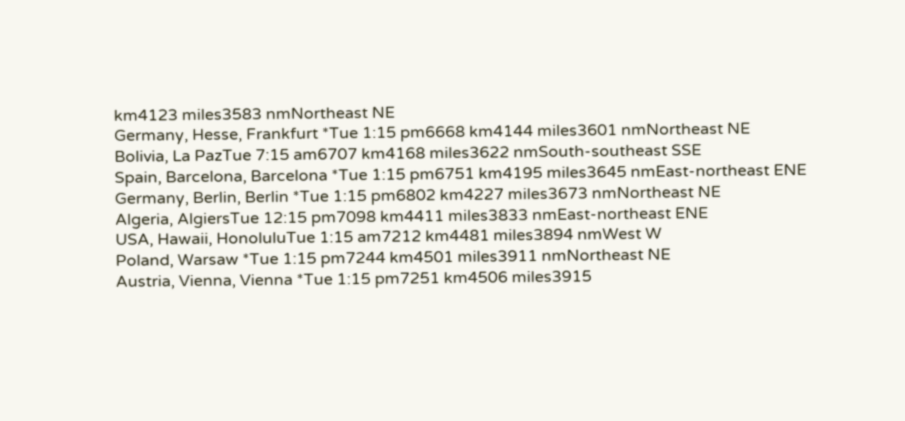km4123 miles3583 nmNortheast NE
Germany, Hesse, Frankfurt *Tue 1:15 pm6668 km4144 miles3601 nmNortheast NE
Bolivia, La PazTue 7:15 am6707 km4168 miles3622 nmSouth-southeast SSE
Spain, Barcelona, Barcelona *Tue 1:15 pm6751 km4195 miles3645 nmEast-northeast ENE
Germany, Berlin, Berlin *Tue 1:15 pm6802 km4227 miles3673 nmNortheast NE
Algeria, AlgiersTue 12:15 pm7098 km4411 miles3833 nmEast-northeast ENE
USA, Hawaii, HonoluluTue 1:15 am7212 km4481 miles3894 nmWest W
Poland, Warsaw *Tue 1:15 pm7244 km4501 miles3911 nmNortheast NE
Austria, Vienna, Vienna *Tue 1:15 pm7251 km4506 miles3915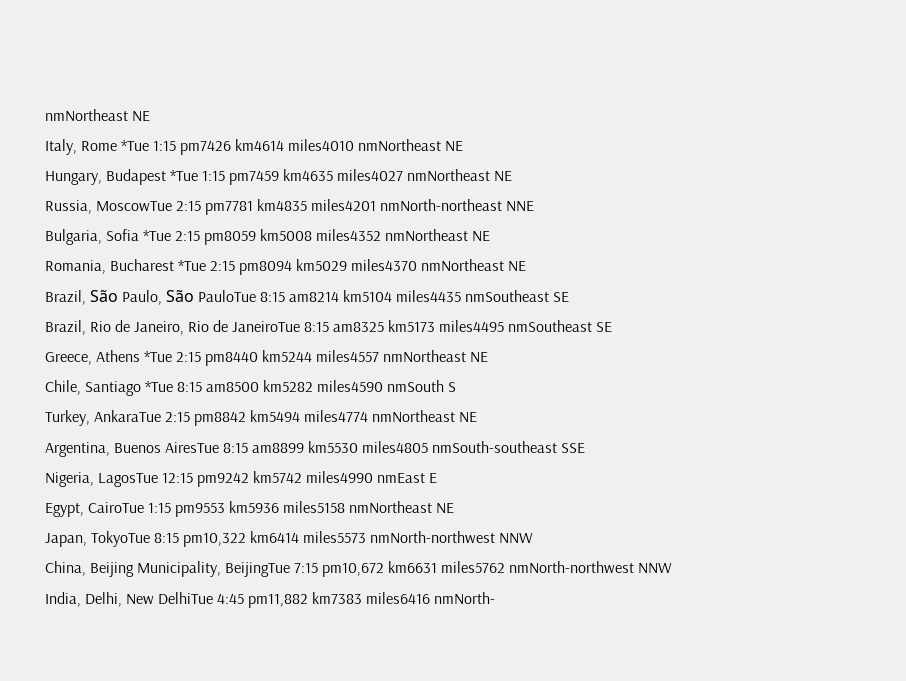nmNortheast NE
Italy, Rome *Tue 1:15 pm7426 km4614 miles4010 nmNortheast NE
Hungary, Budapest *Tue 1:15 pm7459 km4635 miles4027 nmNortheast NE
Russia, MoscowTue 2:15 pm7781 km4835 miles4201 nmNorth-northeast NNE
Bulgaria, Sofia *Tue 2:15 pm8059 km5008 miles4352 nmNortheast NE
Romania, Bucharest *Tue 2:15 pm8094 km5029 miles4370 nmNortheast NE
Brazil, São Paulo, São PauloTue 8:15 am8214 km5104 miles4435 nmSoutheast SE
Brazil, Rio de Janeiro, Rio de JaneiroTue 8:15 am8325 km5173 miles4495 nmSoutheast SE
Greece, Athens *Tue 2:15 pm8440 km5244 miles4557 nmNortheast NE
Chile, Santiago *Tue 8:15 am8500 km5282 miles4590 nmSouth S
Turkey, AnkaraTue 2:15 pm8842 km5494 miles4774 nmNortheast NE
Argentina, Buenos AiresTue 8:15 am8899 km5530 miles4805 nmSouth-southeast SSE
Nigeria, LagosTue 12:15 pm9242 km5742 miles4990 nmEast E
Egypt, CairoTue 1:15 pm9553 km5936 miles5158 nmNortheast NE
Japan, TokyoTue 8:15 pm10,322 km6414 miles5573 nmNorth-northwest NNW
China, Beijing Municipality, BeijingTue 7:15 pm10,672 km6631 miles5762 nmNorth-northwest NNW
India, Delhi, New DelhiTue 4:45 pm11,882 km7383 miles6416 nmNorth-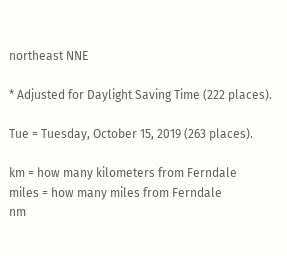northeast NNE

* Adjusted for Daylight Saving Time (222 places).

Tue = Tuesday, October 15, 2019 (263 places).

km = how many kilometers from Ferndale
miles = how many miles from Ferndale
nm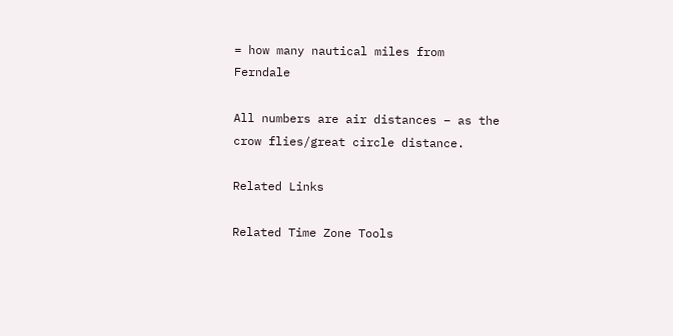= how many nautical miles from Ferndale

All numbers are air distances – as the crow flies/great circle distance.

Related Links

Related Time Zone Tools